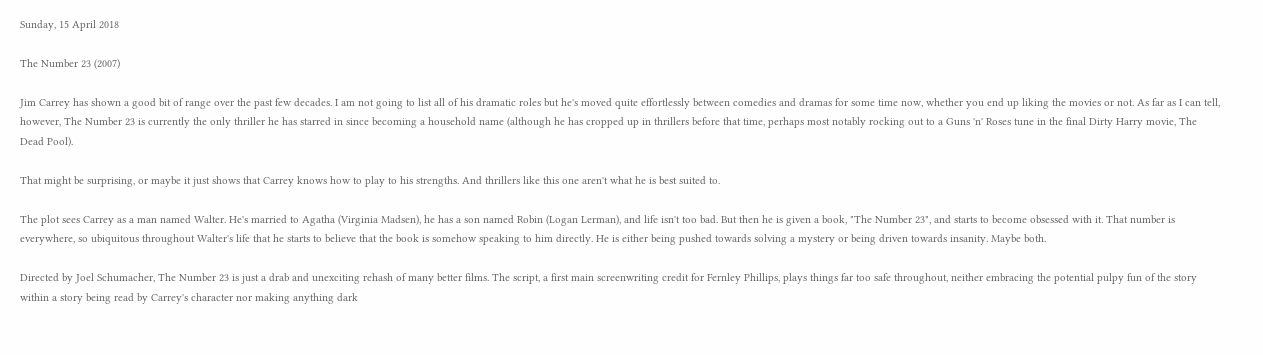Sunday, 15 April 2018

The Number 23 (2007)

Jim Carrey has shown a good bit of range over the past few decades. I am not going to list all of his dramatic roles but he's moved quite effortlessly between comedies and dramas for some time now, whether you end up liking the movies or not. As far as I can tell, however, The Number 23 is currently the only thriller he has starred in since becoming a household name (although he has cropped up in thrillers before that time, perhaps most notably rocking out to a Guns 'n' Roses tune in the final Dirty Harry movie, The Dead Pool).

That might be surprising, or maybe it just shows that Carrey knows how to play to his strengths. And thrillers like this one aren't what he is best suited to.

The plot sees Carrey as a man named Walter. He's married to Agatha (Virginia Madsen), he has a son named Robin (Logan Lerman), and life isn't too bad. But then he is given a book, "The Number 23", and starts to become obsessed with it. That number is everywhere, so ubiquitous throughout Walter's life that he starts to believe that the book is somehow speaking to him directly. He is either being pushed towards solving a mystery or being driven towards insanity. Maybe both.

Directed by Joel Schumacher, The Number 23 is just a drab and unexciting rehash of many better films. The script, a first main screenwriting credit for Fernley Phillips, plays things far too safe throughout, neither embracing the potential pulpy fun of the story within a story being read by Carrey's character nor making anything dark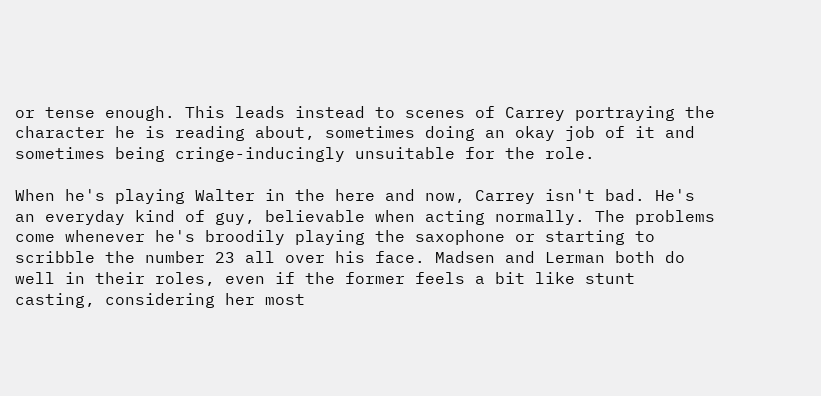or tense enough. This leads instead to scenes of Carrey portraying the character he is reading about, sometimes doing an okay job of it and sometimes being cringe-inducingly unsuitable for the role.

When he's playing Walter in the here and now, Carrey isn't bad. He's an everyday kind of guy, believable when acting normally. The problems come whenever he's broodily playing the saxophone or starting to scribble the number 23 all over his face. Madsen and Lerman both do well in their roles, even if the former feels a bit like stunt casting, considering her most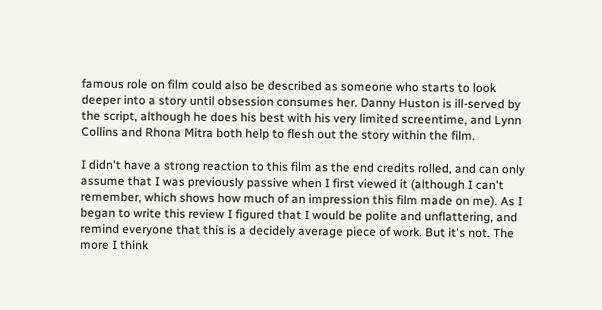famous role on film could also be described as someone who starts to look deeper into a story until obsession consumes her. Danny Huston is ill-served by the script, although he does his best with his very limited screentime, and Lynn Collins and Rhona Mitra both help to flesh out the story within the film.

I didn't have a strong reaction to this film as the end credits rolled, and can only assume that I was previously passive when I first viewed it (although I can't remember, which shows how much of an impression this film made on me). As I began to write this review I figured that I would be polite and unflattering, and remind everyone that this is a decidely average piece of work. But it's not. The more I think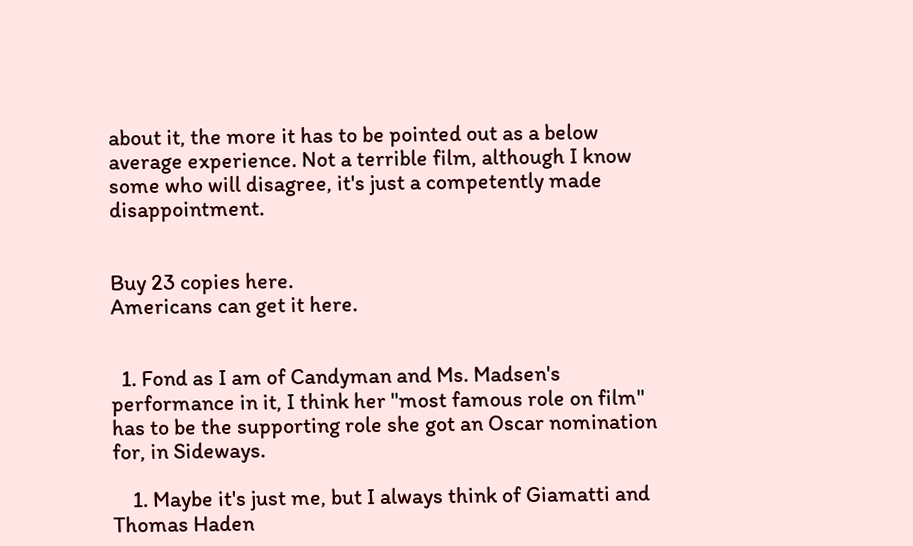about it, the more it has to be pointed out as a below average experience. Not a terrible film, although I know some who will disagree, it's just a competently made disappointment.


Buy 23 copies here.
Americans can get it here.


  1. Fond as I am of Candyman and Ms. Madsen's performance in it, I think her "most famous role on film" has to be the supporting role she got an Oscar nomination for, in Sideways.

    1. Maybe it's just me, but I always think of Giamatti and Thomas Haden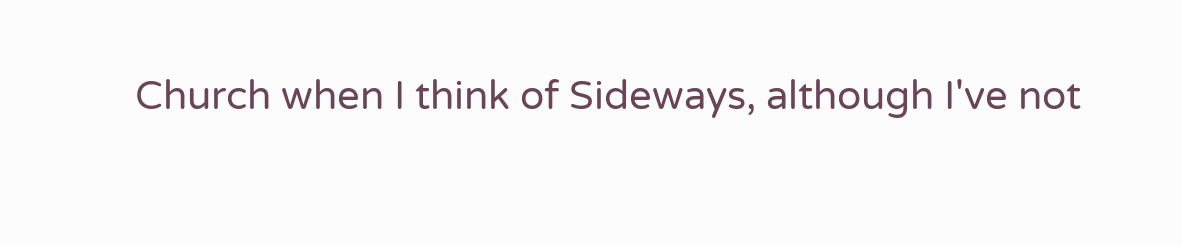Church when I think of Sideways, although I've not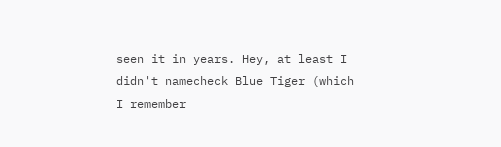seen it in years. Hey, at least I didn't namecheck Blue Tiger (which I remember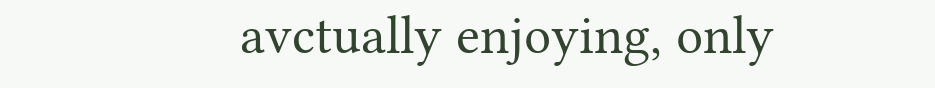avctually enjoying, only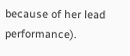because of her lead performance).